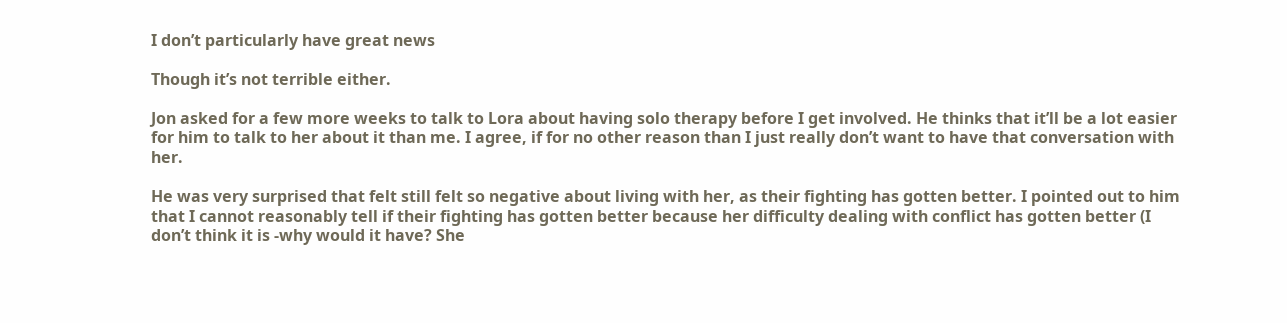I don’t particularly have great news

Though it’s not terrible either.

Jon asked for a few more weeks to talk to Lora about having solo therapy before I get involved. He thinks that it’ll be a lot easier for him to talk to her about it than me. I agree, if for no other reason than I just really don’t want to have that conversation with her.

He was very surprised that felt still felt so negative about living with her, as their fighting has gotten better. I pointed out to him that I cannot reasonably tell if their fighting has gotten better because her difficulty dealing with conflict has gotten better (I don’t think it is -why would it have? She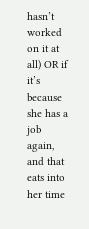hasn’t worked on it at all) OR if it’s because she has a job again, and that eats into her time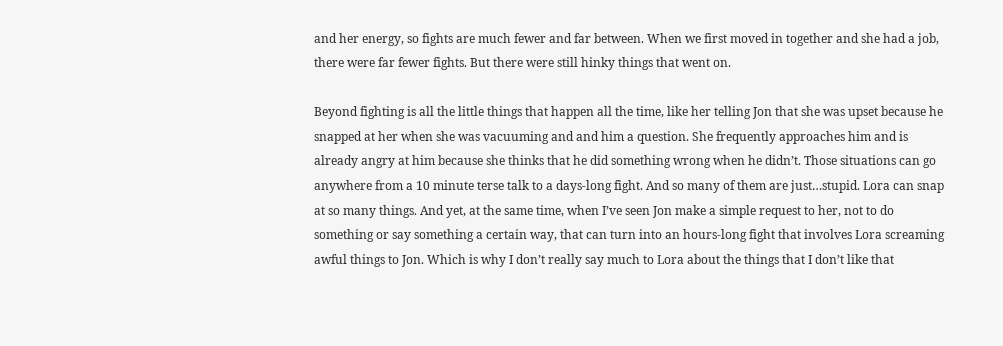and her energy, so fights are much fewer and far between. When we first moved in together and she had a job, there were far fewer fights. But there were still hinky things that went on.

Beyond fighting is all the little things that happen all the time, like her telling Jon that she was upset because he snapped at her when she was vacuuming and and him a question. She frequently approaches him and is already angry at him because she thinks that he did something wrong when he didn’t. Those situations can go anywhere from a 10 minute terse talk to a days-long fight. And so many of them are just…stupid. Lora can snap at so many things. And yet, at the same time, when I’ve seen Jon make a simple request to her, not to do something or say something a certain way, that can turn into an hours-long fight that involves Lora screaming awful things to Jon. Which is why I don’t really say much to Lora about the things that I don’t like that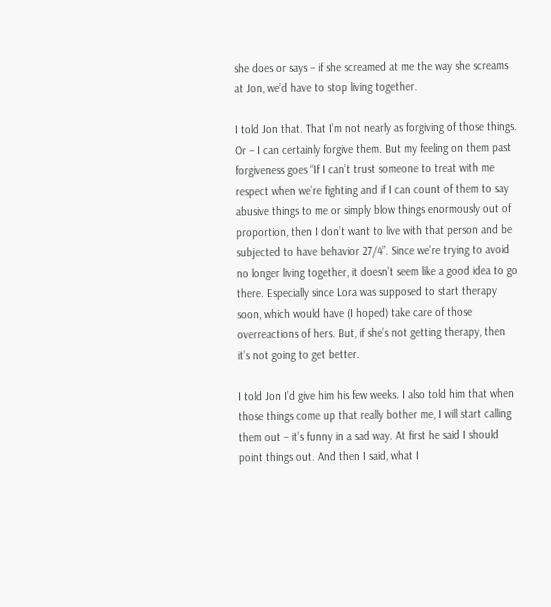she does or says – if she screamed at me the way she screams at Jon, we’d have to stop living together.

I told Jon that. That I’m not nearly as forgiving of those things. Or – I can certainly forgive them. But my feeling on them past forgiveness goes “If I can’t trust someone to treat with me respect when we’re fighting and if I can count of them to say abusive things to me or simply blow things enormously out of proportion, then I don’t want to live with that person and be subjected to have behavior 27/4”. Since we’re trying to avoid no longer living together, it doesn’t seem like a good idea to go there. Especially since Lora was supposed to start therapy soon, which would have (I hoped) take care of those overreactions of hers. But, if she’s not getting therapy, then it’s not going to get better.

I told Jon I’d give him his few weeks. I also told him that when those things come up that really bother me, I will start calling them out – it’s funny in a sad way. At first he said I should point things out. And then I said, what I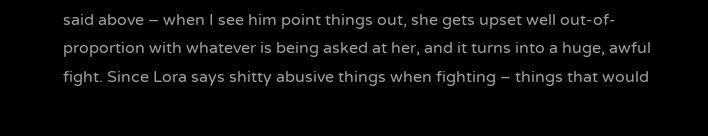said above – when I see him point things out, she gets upset well out-of-proportion with whatever is being asked at her, and it turns into a huge, awful fight. Since Lora says shitty abusive things when fighting – things that would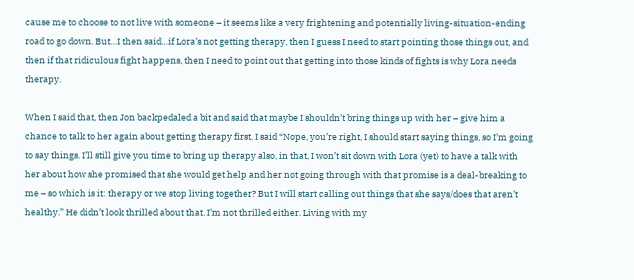cause me to choose to not live with someone – it seems like a very frightening and potentially living-situation-ending road to go down. But…I then said…if Lora’s not getting therapy, then I guess I need to start pointing those things out, and then if that ridiculous fight happens, then I need to point out that getting into those kinds of fights is why Lora needs therapy.

When I said that, then Jon backpedaled a bit and said that maybe I shouldn’t bring things up with her – give him a chance to talk to her again about getting therapy first. I said “Nope, you’re right, I should start saying things, so I’m going to say things. I’ll still give you time to bring up therapy also, in that, I won’t sit down with Lora (yet) to have a talk with her about how she promised that she would get help and her not going through with that promise is a deal-breaking to me – so which is it: therapy or we stop living together? But I will start calling out things that she says/does that aren’t healthy.” He didn’t look thrilled about that. I’m not thrilled either. Living with my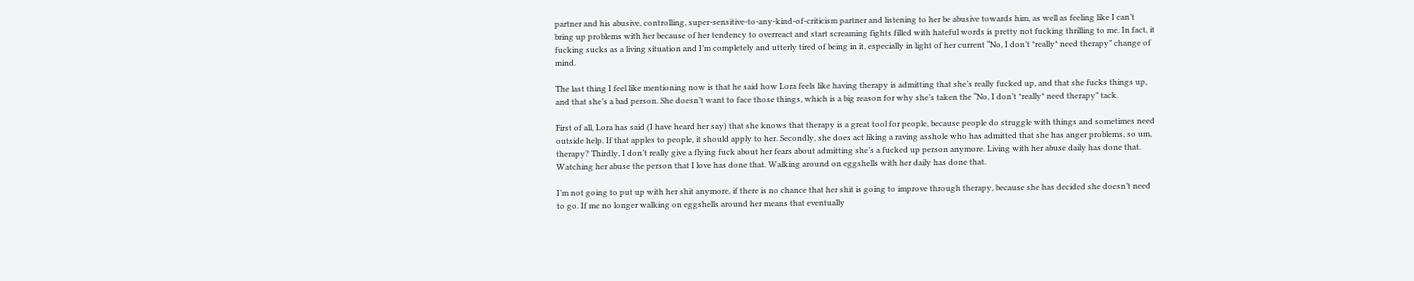partner and his abusive, controlling, super-sensitive-to-any-kind-of-criticism partner and listening to her be abusive towards him, as well as feeling like I can’t bring up problems with her because of her tendency to overreact and start screaming fights filled with hateful words is pretty not fucking thrilling to me. In fact, it fucking sucks as a living situation and I’m completely and utterly tired of being in it, especially in light of her current “No, I don’t *really* need therapy” change of mind.

The last thing I feel like mentioning now is that he said how Lora feels like having therapy is admitting that she’s really fucked up, and that she fucks things up, and that she’s a bad person. She doesn’t want to face those things, which is a big reason for why she’s taken the “No, I don’t *really* need therapy” tack.

First of all, Lora has said (I have heard her say) that she knows that therapy is a great tool for people, because people do struggle with things and sometimes need outside help. If that apples to people, it should apply to her. Secondly, she does act liking a raving asshole who has admitted that she has anger problems, so um, therapy? Thirdly, I don’t really give a flying fuck about her fears about admitting she’s a fucked up person anymore. Living with her abuse daily has done that. Watching her abuse the person that I love has done that. Walking around on eggshells with her daily has done that.

I’m not going to put up with her shit anymore, if there is no chance that her shit is going to improve through therapy, because she has decided she doesn’t need to go. If me no longer walking on eggshells around her means that eventually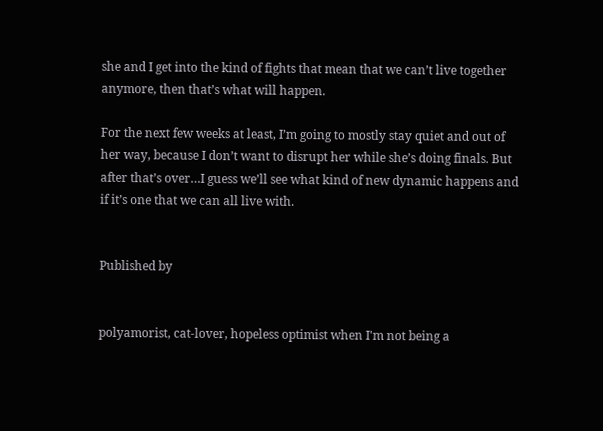she and I get into the kind of fights that mean that we can’t live together anymore, then that’s what will happen.

For the next few weeks at least, I’m going to mostly stay quiet and out of her way, because I don’t want to disrupt her while she’s doing finals. But after that’s over…I guess we’ll see what kind of new dynamic happens and if it’s one that we can all live with.


Published by


polyamorist, cat-lover, hopeless optimist when I'm not being a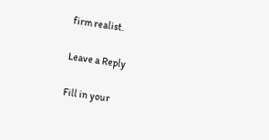firm realist.

Leave a Reply

Fill in your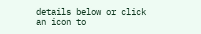details below or click an icon to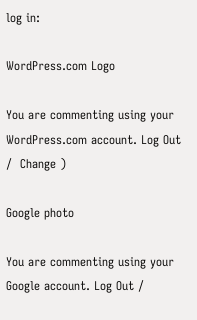log in:

WordPress.com Logo

You are commenting using your WordPress.com account. Log Out /  Change )

Google photo

You are commenting using your Google account. Log Out /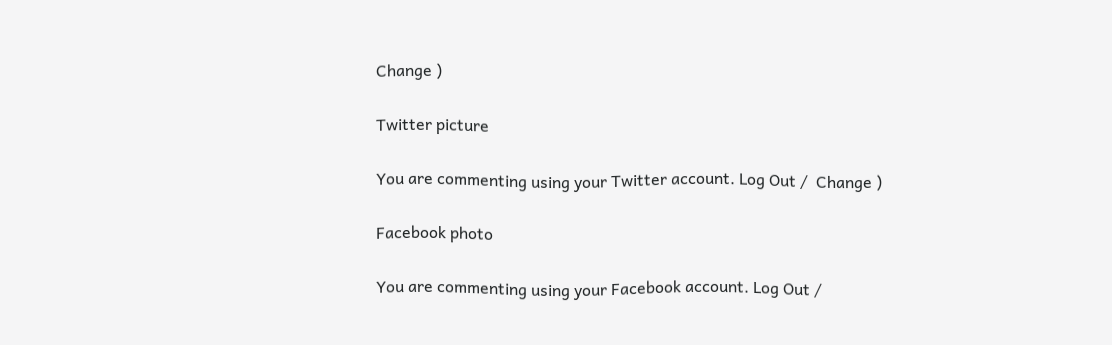Change )

Twitter picture

You are commenting using your Twitter account. Log Out /  Change )

Facebook photo

You are commenting using your Facebook account. Log Out /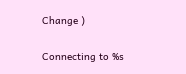Change )

Connecting to %s